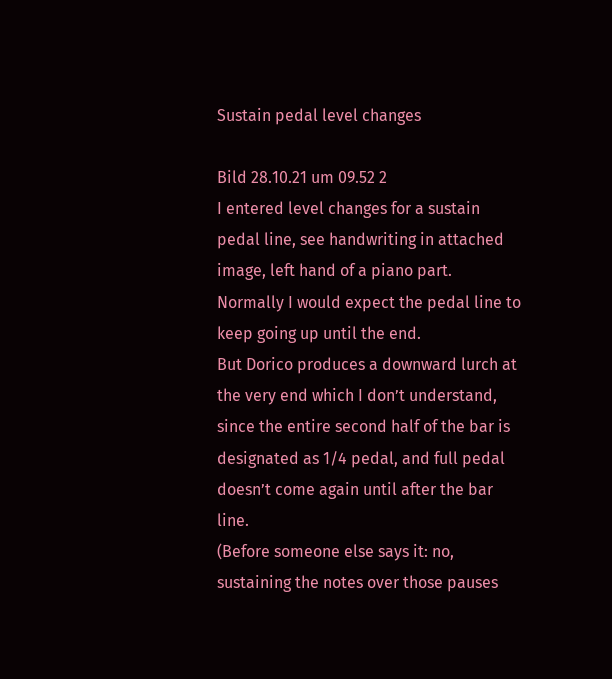Sustain pedal level changes

Bild 28.10.21 um 09.52 2
I entered level changes for a sustain pedal line, see handwriting in attached image, left hand of a piano part.
Normally I would expect the pedal line to keep going up until the end.
But Dorico produces a downward lurch at the very end which I don’t understand, since the entire second half of the bar is designated as 1/4 pedal, and full pedal doesn’t come again until after the bar line.
(Before someone else says it: no, sustaining the notes over those pauses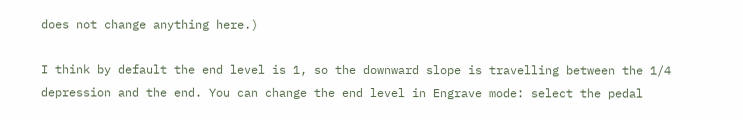does not change anything here.)

I think by default the end level is 1, so the downward slope is travelling between the 1/4 depression and the end. You can change the end level in Engrave mode: select the pedal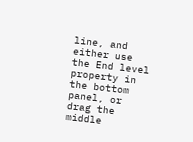line, and either use the End level property in the bottom panel, or drag the middle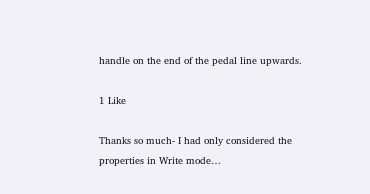handle on the end of the pedal line upwards.

1 Like

Thanks so much- I had only considered the properties in Write mode…